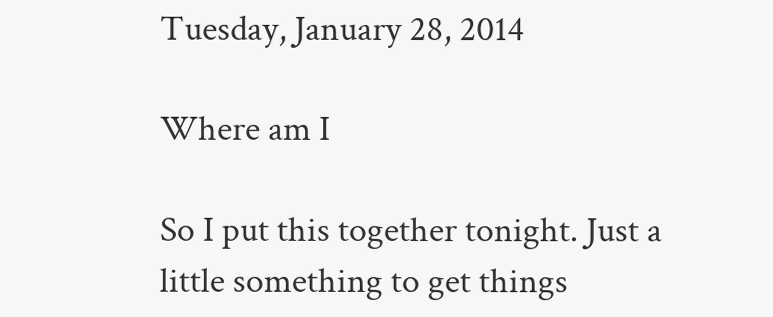Tuesday, January 28, 2014

Where am I

So I put this together tonight. Just a little something to get things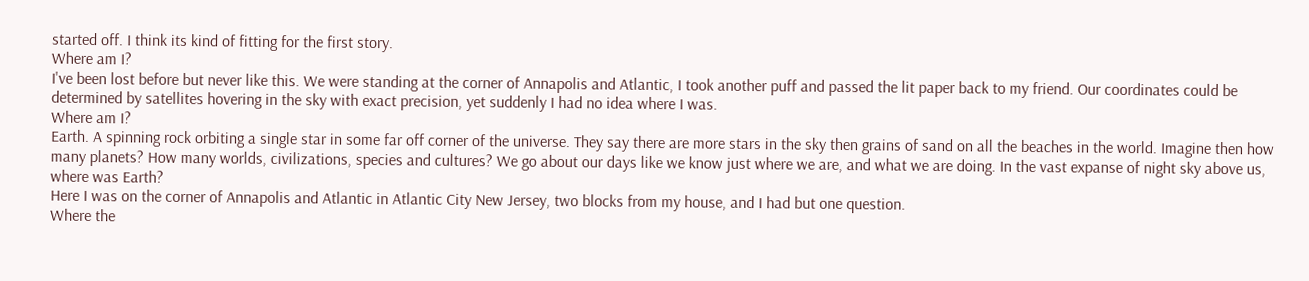started off. I think its kind of fitting for the first story.
Where am I?
I've been lost before but never like this. We were standing at the corner of Annapolis and Atlantic, I took another puff and passed the lit paper back to my friend. Our coordinates could be determined by satellites hovering in the sky with exact precision, yet suddenly I had no idea where I was.
Where am I?
Earth. A spinning rock orbiting a single star in some far off corner of the universe. They say there are more stars in the sky then grains of sand on all the beaches in the world. Imagine then how many planets? How many worlds, civilizations, species and cultures? We go about our days like we know just where we are, and what we are doing. In the vast expanse of night sky above us, where was Earth?
Here I was on the corner of Annapolis and Atlantic in Atlantic City New Jersey, two blocks from my house, and I had but one question.
Where the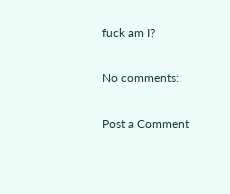fuck am I?

No comments:

Post a Comment